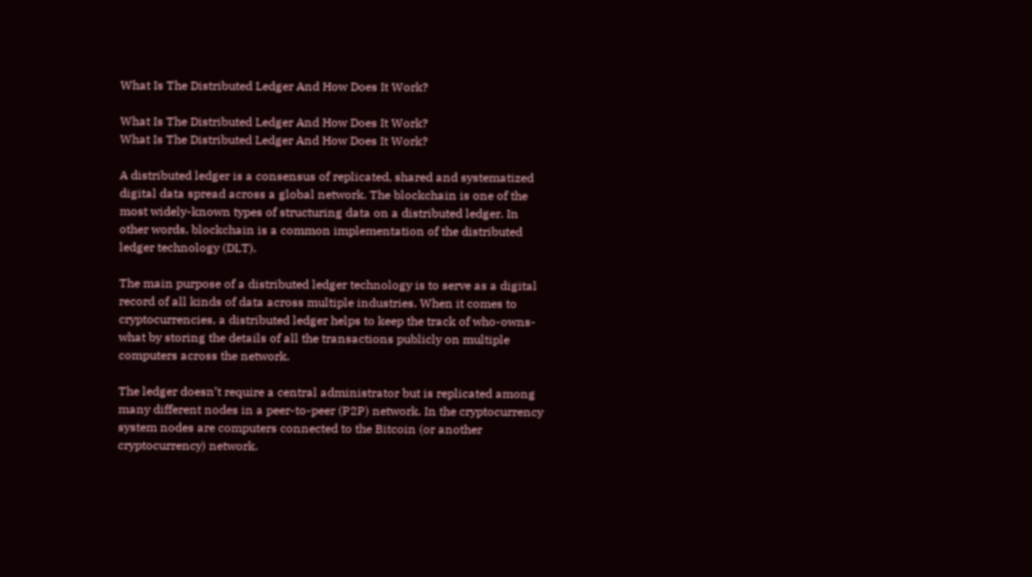What Is The Distributed Ledger And How Does It Work?

What Is The Distributed Ledger And How Does It Work?
What Is The Distributed Ledger And How Does It Work?

A distributed ledger is a consensus of replicated, shared and systematized digital data spread across a global network. The blockchain is one of the most widely-known types of structuring data on a distributed ledger. In other words, blockchain is a common implementation of the distributed ledger technology (DLT).

The main purpose of a distributed ledger technology is to serve as a digital record of all kinds of data across multiple industries. When it comes to cryptocurrencies, a distributed ledger helps to keep the track of who-owns-what by storing the details of all the transactions publicly on multiple computers across the network.

The ledger doesn’t require a central administrator but is replicated among many different nodes in a peer-to-peer (P2P) network. In the cryptocurrency system nodes are computers connected to the Bitcoin (or another cryptocurrency) network.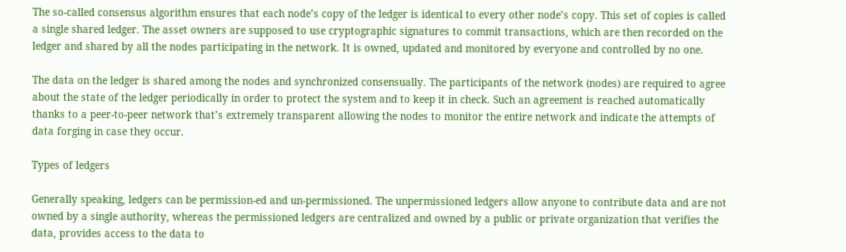The so-called consensus algorithm ensures that each node’s copy of the ledger is identical to every other node’s copy. This set of copies is called a single shared ledger. The asset owners are supposed to use cryptographic signatures to commit transactions, which are then recorded on the ledger and shared by all the nodes participating in the network. It is owned, updated and monitored by everyone and controlled by no one.

The data on the ledger is shared among the nodes and synchronized consensually. The participants of the network (nodes) are required to agree about the state of the ledger periodically in order to protect the system and to keep it in check. Such an agreement is reached automatically thanks to a peer-to-peer network that’s extremely transparent allowing the nodes to monitor the entire network and indicate the attempts of data forging in case they occur.

Types of ledgers

Generally speaking, ledgers can be permission-ed and un-permissioned. The unpermissioned ledgers allow anyone to contribute data and are not owned by a single authority, whereas the permissioned ledgers are centralized and owned by a public or private organization that verifies the data, provides access to the data to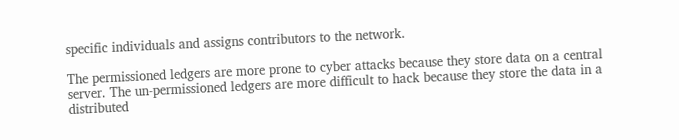specific individuals and assigns contributors to the network.

The permissioned ledgers are more prone to cyber attacks because they store data on a central server. The un-permissioned ledgers are more difficult to hack because they store the data in a distributed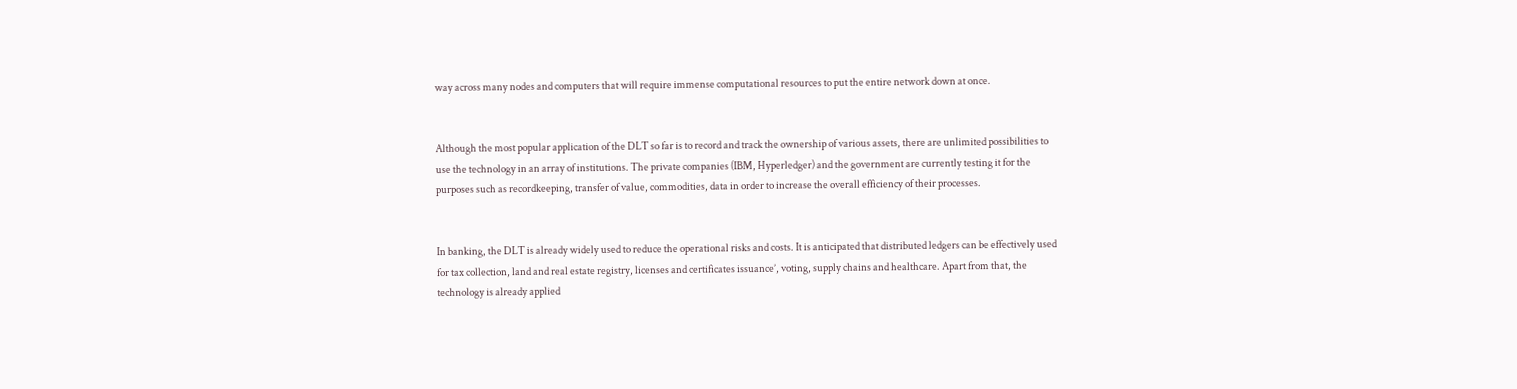way across many nodes and computers that will require immense computational resources to put the entire network down at once.


Although the most popular application of the DLT so far is to record and track the ownership of various assets, there are unlimited possibilities to use the technology in an array of institutions. The private companies (IBM, Hyperledger) and the government are currently testing it for the purposes such as recordkeeping, transfer of value, commodities, data in order to increase the overall efficiency of their processes.


In banking, the DLT is already widely used to reduce the operational risks and costs. It is anticipated that distributed ledgers can be effectively used for tax collection, land and real estate registry, licenses and certificates issuance’, voting, supply chains and healthcare. Apart from that, the technology is already applied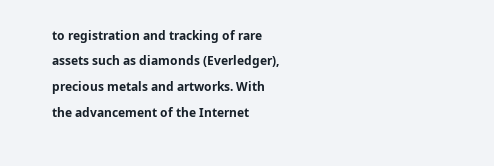to registration and tracking of rare assets such as diamonds (Everledger), precious metals and artworks. With the advancement of the Internet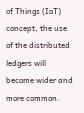of Things (IoT) concept, the use of the distributed ledgers will become wider and more common.